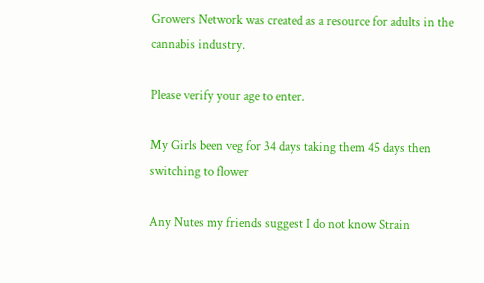Growers Network was created as a resource for adults in the cannabis industry.

Please verify your age to enter.

My Girls been veg for 34 days taking them 45 days then switching to flower

Any Nutes my friends suggest I do not know Strain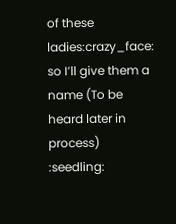of these ladies:crazy_face: so I’ll give them a name (To be heard later in process) :seedling: